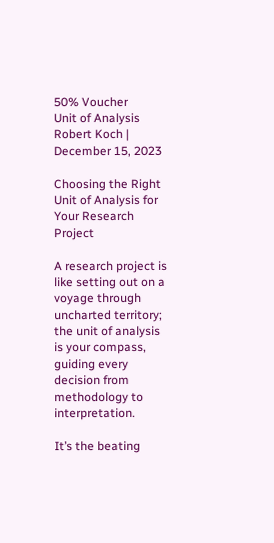50% Voucher
Unit of Analysis
Robert Koch | December 15, 2023

Choosing the Right Unit of Analysis for Your Research Project

A research project is like setting out on a voyage through uncharted territory; the unit of analysis is your compass, guiding every decision from methodology to interpretation.

It’s the beating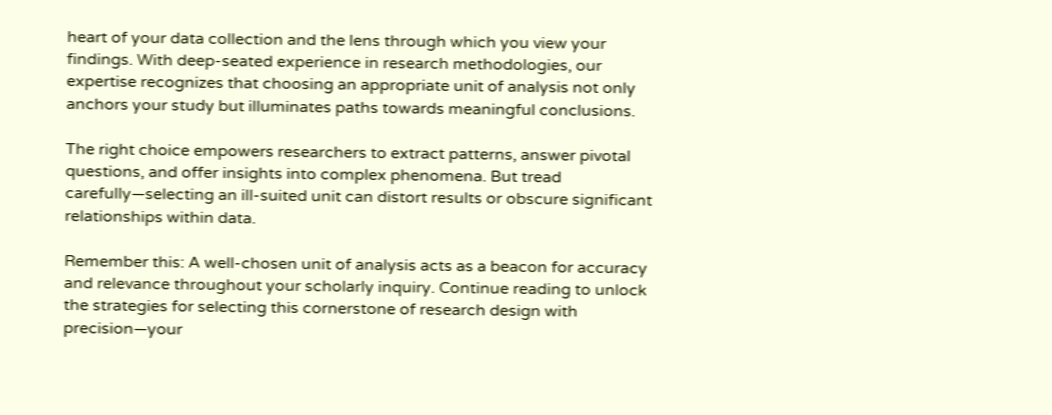heart of your data collection and the lens through which you view your findings. With deep-seated experience in research methodologies, our expertise recognizes that choosing an appropriate unit of analysis not only anchors your study but illuminates paths towards meaningful conclusions.

The right choice empowers researchers to extract patterns, answer pivotal questions, and offer insights into complex phenomena. But tread carefully—selecting an ill-suited unit can distort results or obscure significant relationships within data.

Remember this: A well-chosen unit of analysis acts as a beacon for accuracy and relevance throughout your scholarly inquiry. Continue reading to unlock the strategies for selecting this cornerstone of research design with precision—your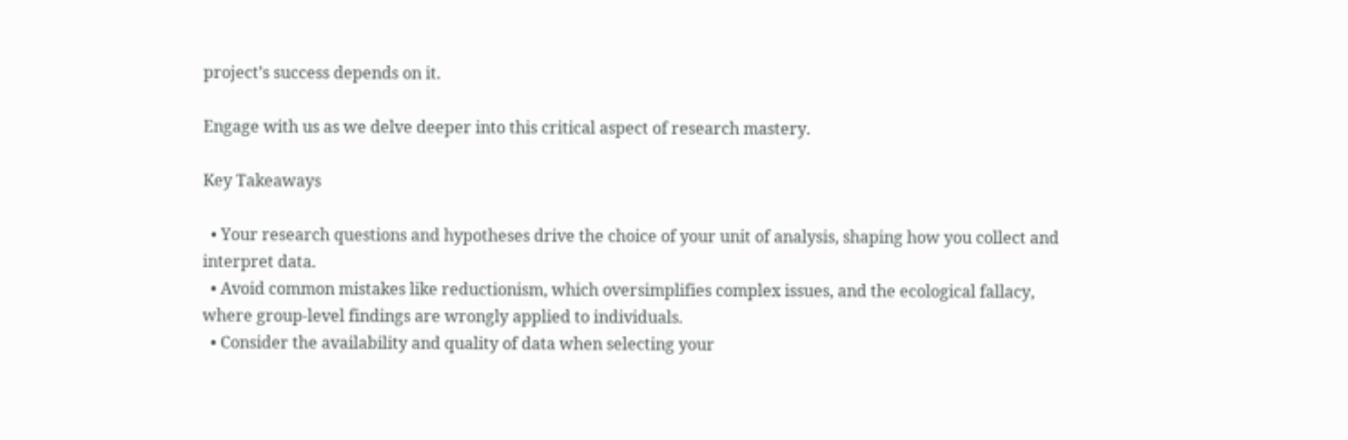project’s success depends on it.

Engage with us as we delve deeper into this critical aspect of research mastery.

Key Takeaways

  • Your research questions and hypotheses drive the choice of your unit of analysis, shaping how you collect and interpret data.
  • Avoid common mistakes like reductionism, which oversimplifies complex issues, and the ecological fallacy, where group-level findings are wrongly applied to individuals.
  • Consider the availability and quality of data when selecting your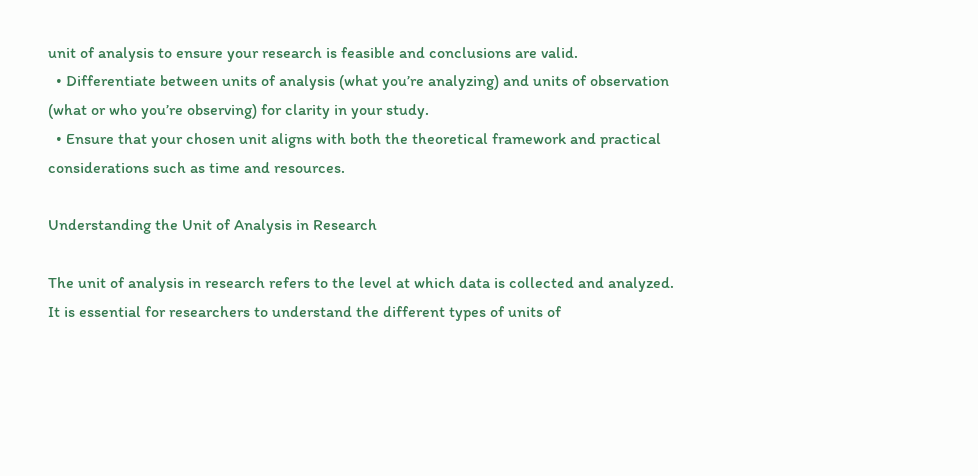unit of analysis to ensure your research is feasible and conclusions are valid.
  • Differentiate between units of analysis (what you’re analyzing) and units of observation (what or who you’re observing) for clarity in your study.
  • Ensure that your chosen unit aligns with both the theoretical framework and practical considerations such as time and resources.

Understanding the Unit of Analysis in Research

The unit of analysis in research refers to the level at which data is collected and analyzed. It is essential for researchers to understand the different types of units of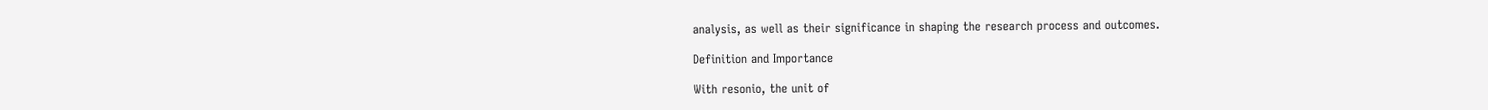analysis, as well as their significance in shaping the research process and outcomes.

Definition and Importance

With resonio, the unit of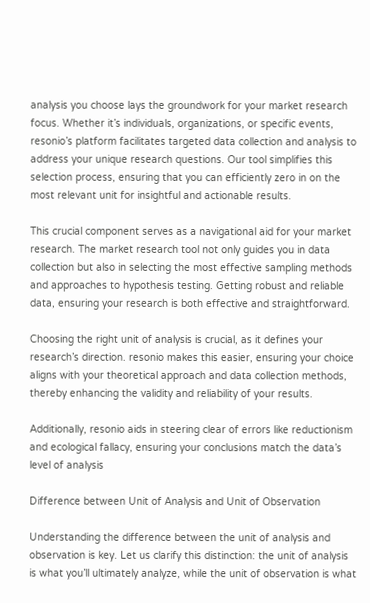analysis you choose lays the groundwork for your market research focus. Whether it’s individuals, organizations, or specific events, resonio’s platform facilitates targeted data collection and analysis to address your unique research questions. Our tool simplifies this selection process, ensuring that you can efficiently zero in on the most relevant unit for insightful and actionable results.

This crucial component serves as a navigational aid for your market research. The market research tool not only guides you in data collection but also in selecting the most effective sampling methods and approaches to hypothesis testing. Getting robust and reliable data, ensuring your research is both effective and straightforward.

Choosing the right unit of analysis is crucial, as it defines your research’s direction. resonio makes this easier, ensuring your choice aligns with your theoretical approach and data collection methods, thereby enhancing the validity and reliability of your results.

Additionally, resonio aids in steering clear of errors like reductionism and ecological fallacy, ensuring your conclusions match the data’s level of analysis

Difference between Unit of Analysis and Unit of Observation

Understanding the difference between the unit of analysis and observation is key. Let us clarify this distinction: the unit of analysis is what you’ll ultimately analyze, while the unit of observation is what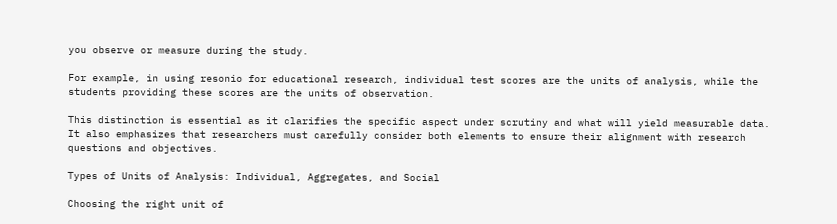you observe or measure during the study.

For example, in using resonio for educational research, individual test scores are the units of analysis, while the students providing these scores are the units of observation.

This distinction is essential as it clarifies the specific aspect under scrutiny and what will yield measurable data. It also emphasizes that researchers must carefully consider both elements to ensure their alignment with research questions and objectives.

Types of Units of Analysis: Individual, Aggregates, and Social

Choosing the right unit of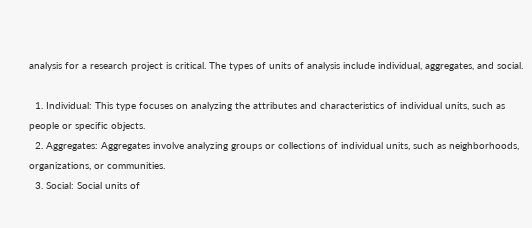analysis for a research project is critical. The types of units of analysis include individual, aggregates, and social.

  1. Individual: This type focuses on analyzing the attributes and characteristics of individual units, such as people or specific objects.
  2. Aggregates: Aggregates involve analyzing groups or collections of individual units, such as neighborhoods, organizations, or communities.
  3. Social: Social units of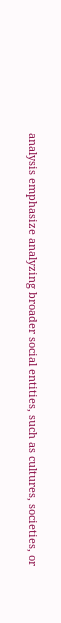analysis emphasize analyzing broader social entities, such as cultures, societies, or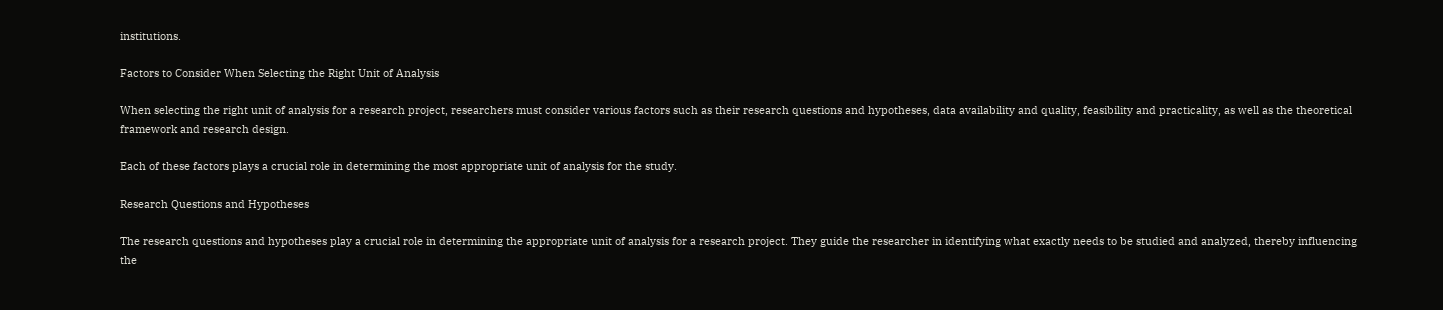institutions.

Factors to Consider When Selecting the Right Unit of Analysis

When selecting the right unit of analysis for a research project, researchers must consider various factors such as their research questions and hypotheses, data availability and quality, feasibility and practicality, as well as the theoretical framework and research design.

Each of these factors plays a crucial role in determining the most appropriate unit of analysis for the study.

Research Questions and Hypotheses

The research questions and hypotheses play a crucial role in determining the appropriate unit of analysis for a research project. They guide the researcher in identifying what exactly needs to be studied and analyzed, thereby influencing the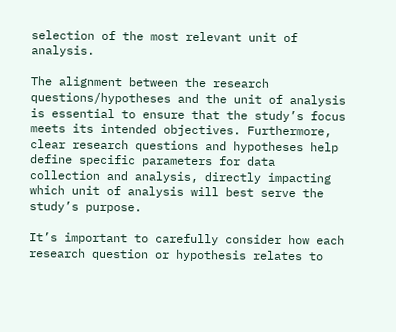selection of the most relevant unit of analysis.

The alignment between the research questions/hypotheses and the unit of analysis is essential to ensure that the study’s focus meets its intended objectives. Furthermore, clear research questions and hypotheses help define specific parameters for data collection and analysis, directly impacting which unit of analysis will best serve the study’s purpose.

It’s important to carefully consider how each research question or hypothesis relates to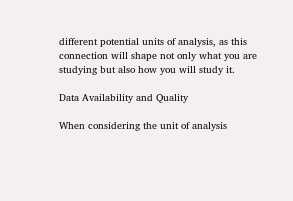different potential units of analysis, as this connection will shape not only what you are studying but also how you will study it.

Data Availability and Quality

When considering the unit of analysis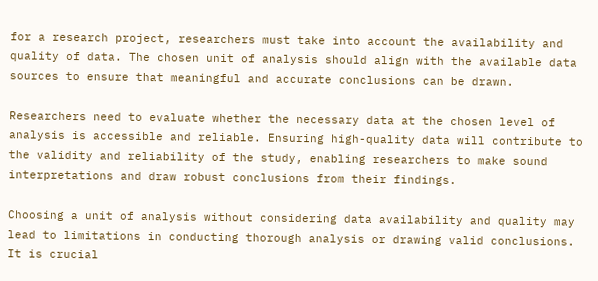for a research project, researchers must take into account the availability and quality of data. The chosen unit of analysis should align with the available data sources to ensure that meaningful and accurate conclusions can be drawn.

Researchers need to evaluate whether the necessary data at the chosen level of analysis is accessible and reliable. Ensuring high-quality data will contribute to the validity and reliability of the study, enabling researchers to make sound interpretations and draw robust conclusions from their findings.

Choosing a unit of analysis without considering data availability and quality may lead to limitations in conducting thorough analysis or drawing valid conclusions. It is crucial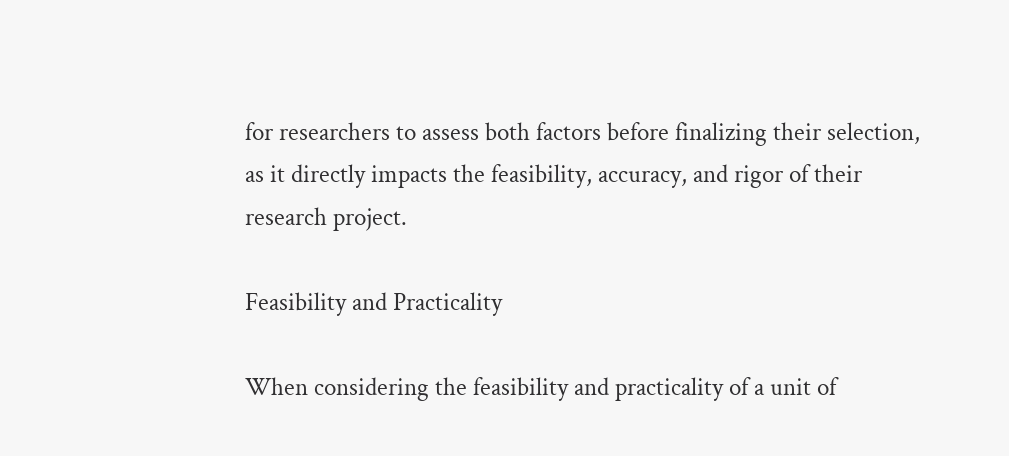for researchers to assess both factors before finalizing their selection, as it directly impacts the feasibility, accuracy, and rigor of their research project.

Feasibility and Practicality

When considering the feasibility and practicality of a unit of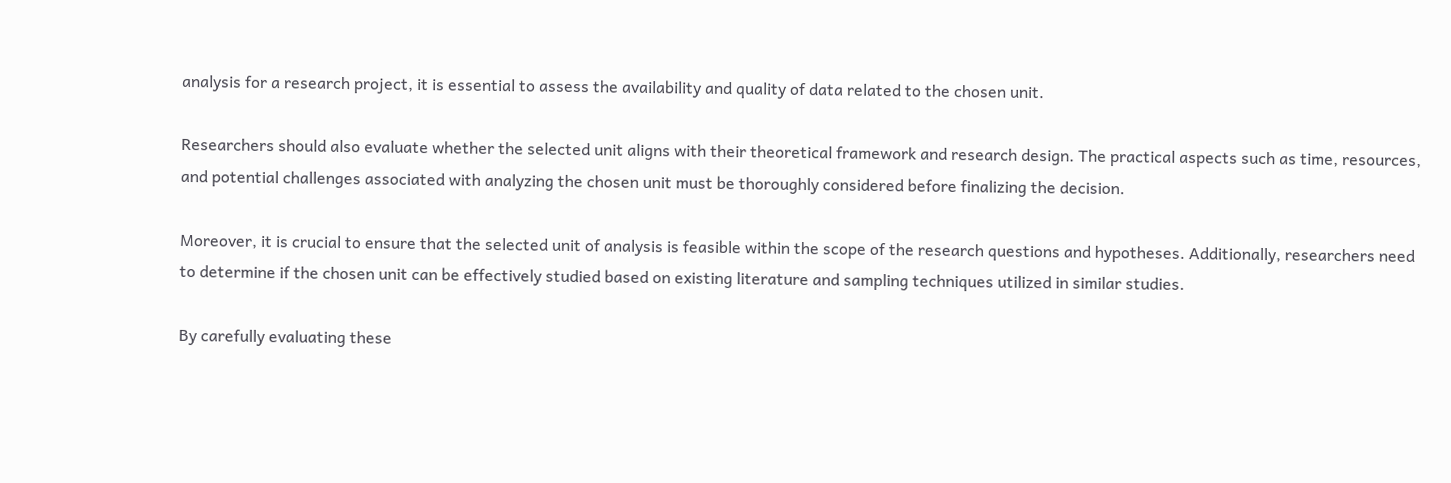analysis for a research project, it is essential to assess the availability and quality of data related to the chosen unit.

Researchers should also evaluate whether the selected unit aligns with their theoretical framework and research design. The practical aspects such as time, resources, and potential challenges associated with analyzing the chosen unit must be thoroughly considered before finalizing the decision.

Moreover, it is crucial to ensure that the selected unit of analysis is feasible within the scope of the research questions and hypotheses. Additionally, researchers need to determine if the chosen unit can be effectively studied based on existing literature and sampling techniques utilized in similar studies.

By carefully evaluating these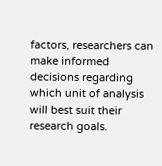factors, researchers can make informed decisions regarding which unit of analysis will best suit their research goals.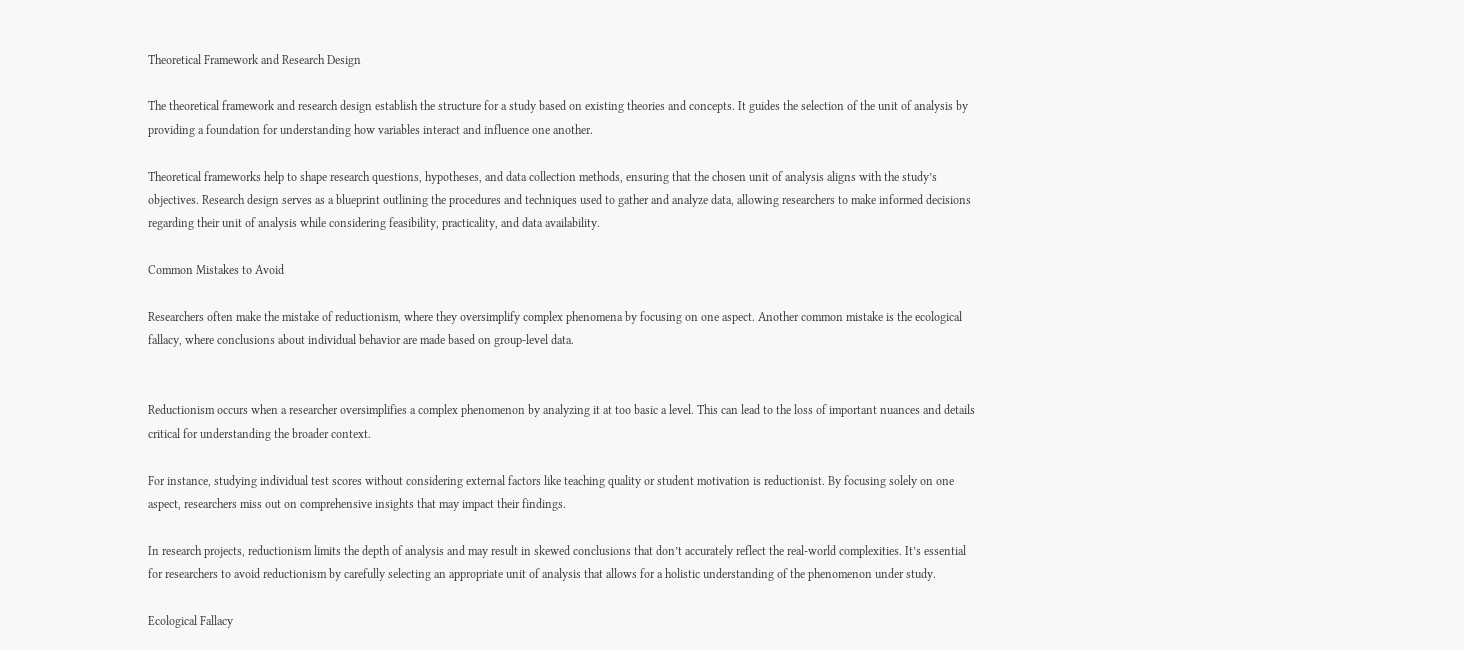Theoretical Framework and Research Design

The theoretical framework and research design establish the structure for a study based on existing theories and concepts. It guides the selection of the unit of analysis by providing a foundation for understanding how variables interact and influence one another.

Theoretical frameworks help to shape research questions, hypotheses, and data collection methods, ensuring that the chosen unit of analysis aligns with the study’s objectives. Research design serves as a blueprint outlining the procedures and techniques used to gather and analyze data, allowing researchers to make informed decisions regarding their unit of analysis while considering feasibility, practicality, and data availability.

Common Mistakes to Avoid

Researchers often make the mistake of reductionism, where they oversimplify complex phenomena by focusing on one aspect. Another common mistake is the ecological fallacy, where conclusions about individual behavior are made based on group-level data.


Reductionism occurs when a researcher oversimplifies a complex phenomenon by analyzing it at too basic a level. This can lead to the loss of important nuances and details critical for understanding the broader context.

For instance, studying individual test scores without considering external factors like teaching quality or student motivation is reductionist. By focusing solely on one aspect, researchers miss out on comprehensive insights that may impact their findings.

In research projects, reductionism limits the depth of analysis and may result in skewed conclusions that don’t accurately reflect the real-world complexities. It’s essential for researchers to avoid reductionism by carefully selecting an appropriate unit of analysis that allows for a holistic understanding of the phenomenon under study.

Ecological Fallacy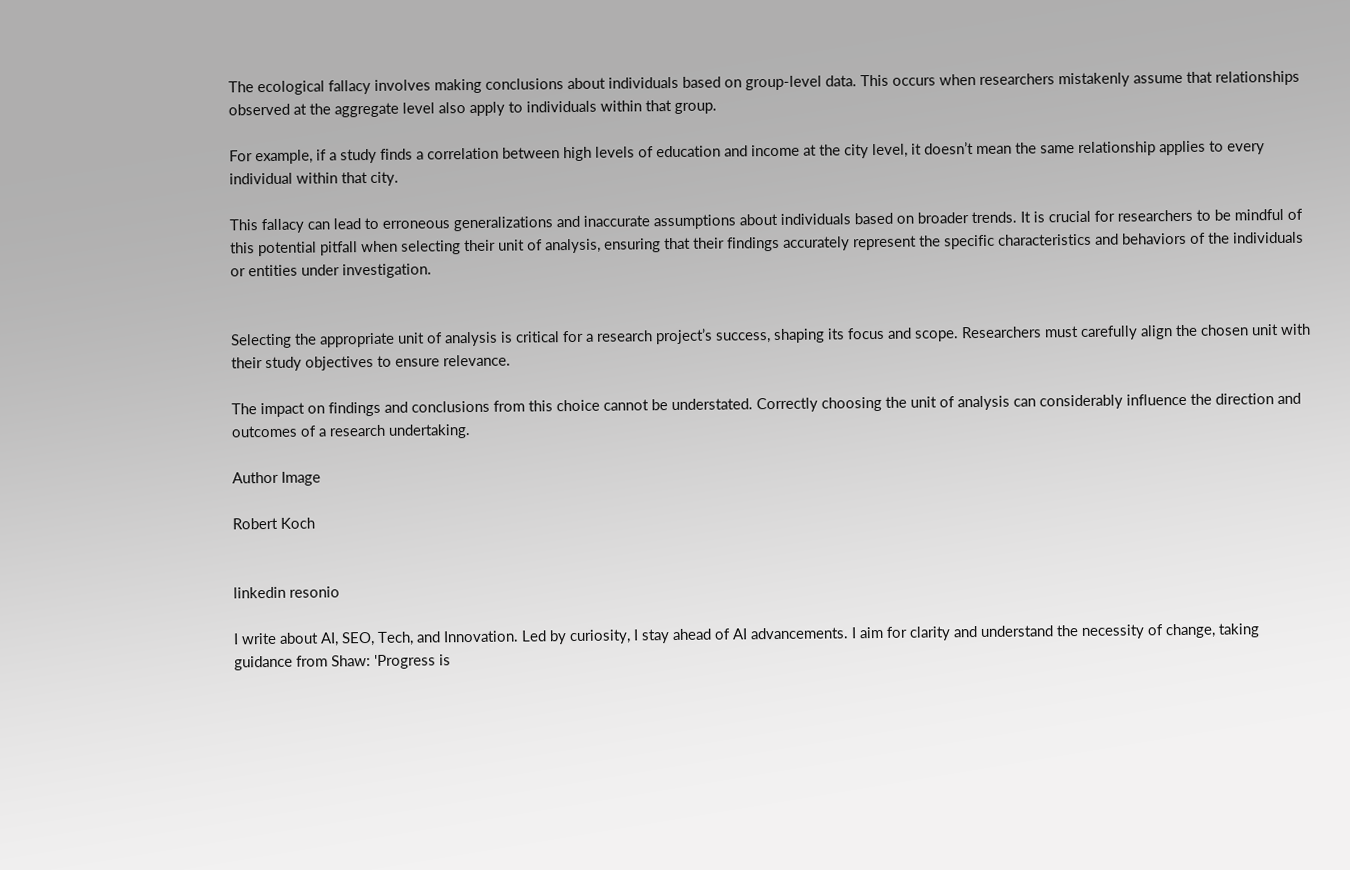The ecological fallacy involves making conclusions about individuals based on group-level data. This occurs when researchers mistakenly assume that relationships observed at the aggregate level also apply to individuals within that group.

For example, if a study finds a correlation between high levels of education and income at the city level, it doesn’t mean the same relationship applies to every individual within that city.

This fallacy can lead to erroneous generalizations and inaccurate assumptions about individuals based on broader trends. It is crucial for researchers to be mindful of this potential pitfall when selecting their unit of analysis, ensuring that their findings accurately represent the specific characteristics and behaviors of the individuals or entities under investigation.


Selecting the appropriate unit of analysis is critical for a research project’s success, shaping its focus and scope. Researchers must carefully align the chosen unit with their study objectives to ensure relevance.

The impact on findings and conclusions from this choice cannot be understated. Correctly choosing the unit of analysis can considerably influence the direction and outcomes of a research undertaking.

Author Image

Robert Koch


linkedin resonio

I write about AI, SEO, Tech, and Innovation. Led by curiosity, I stay ahead of AI advancements. I aim for clarity and understand the necessity of change, taking guidance from Shaw: 'Progress is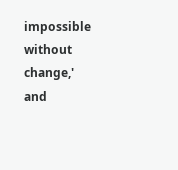impossible without change,' and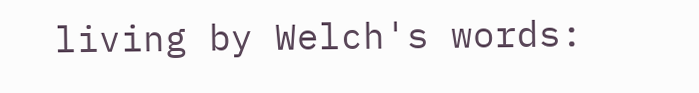living by Welch's words: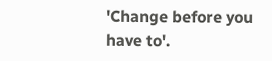'Change before you have to'.